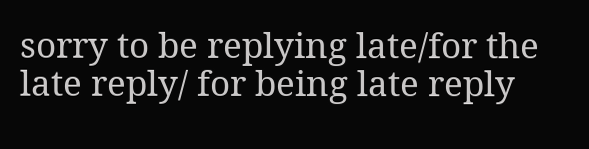sorry to be replying late/for the late reply/ for being late reply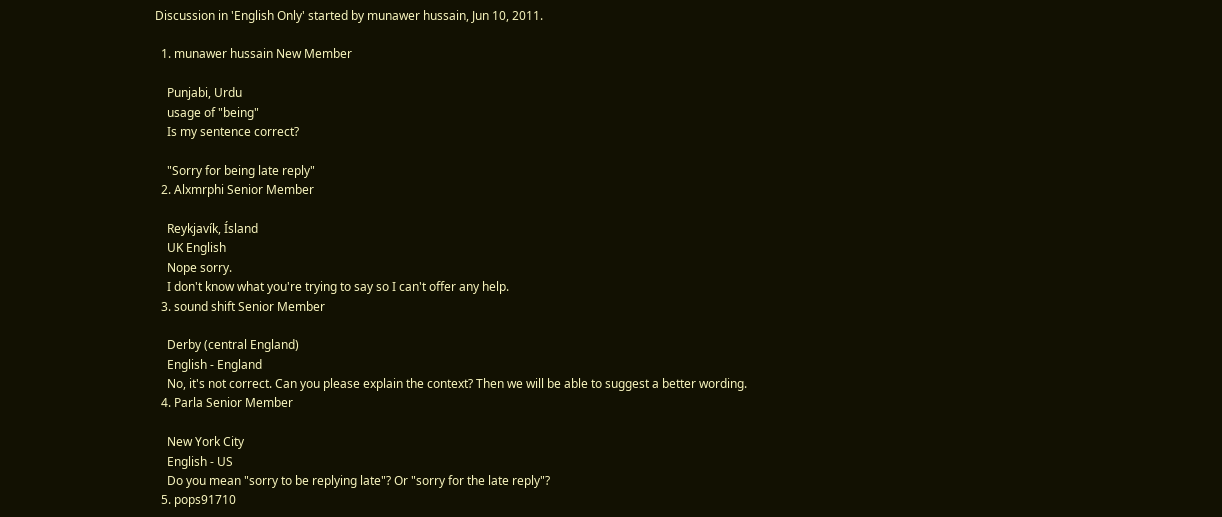Discussion in 'English Only' started by munawer hussain, Jun 10, 2011.

  1. munawer hussain New Member

    Punjabi, Urdu
    usage of "being"
    Is my sentence correct?

    "Sorry for being late reply"
  2. Alxmrphi Senior Member

    Reykjavík, Ísland
    UK English
    Nope sorry.
    I don't know what you're trying to say so I can't offer any help.
  3. sound shift Senior Member

    Derby (central England)
    English - England
    No, it's not correct. Can you please explain the context? Then we will be able to suggest a better wording.
  4. Parla Senior Member

    New York City
    English - US
    Do you mean "sorry to be replying late"? Or "sorry for the late reply"?
  5. pops91710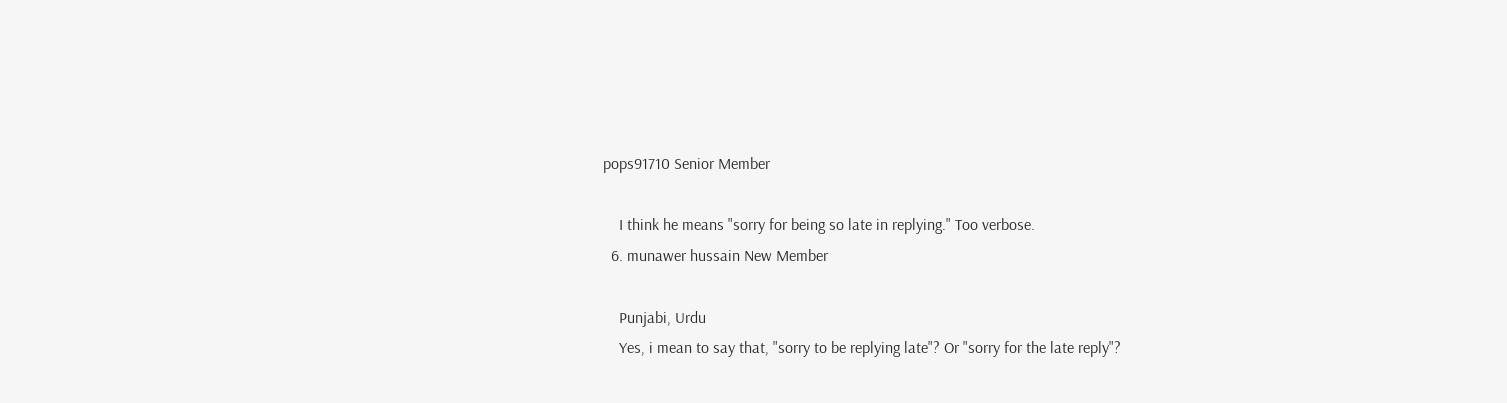pops91710 Senior Member

    I think he means "sorry for being so late in replying." Too verbose.
  6. munawer hussain New Member

    Punjabi, Urdu
    Yes, i mean to say that, "sorry to be replying late"? Or "sorry for the late reply"?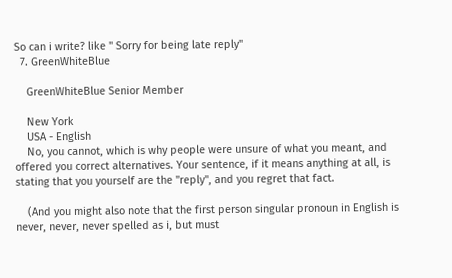So can i write? like " Sorry for being late reply"
  7. GreenWhiteBlue

    GreenWhiteBlue Senior Member

    New York
    USA - English
    No, you cannot, which is why people were unsure of what you meant, and offered you correct alternatives. Your sentence, if it means anything at all, is stating that you yourself are the "reply", and you regret that fact.

    (And you might also note that the first person singular pronoun in English is never, never, never spelled as i, but must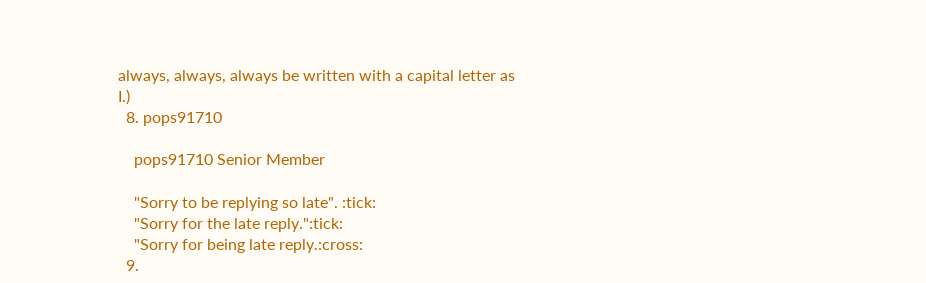always, always, always be written with a capital letter as I.)
  8. pops91710

    pops91710 Senior Member

    "Sorry to be replying so late". :tick:
    "Sorry for the late reply.":tick:
    "Sorry for being late reply.:cross:
  9.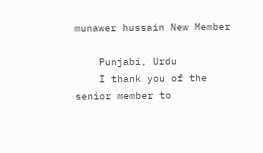munawer hussain New Member

    Punjabi, Urdu
    I thank you of the senior member to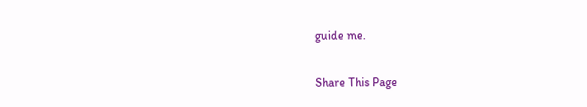guide me.

Share This Page